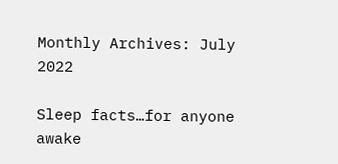Monthly Archives: July 2022

Sleep facts…for anyone awake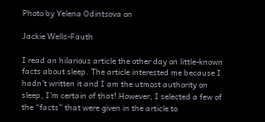Photo by Yelena Odintsova on

Jackie Wells-Fauth

I read an hilarious article the other day on little-known facts about sleep. The article interested me because I hadn’t written it and I am the utmost authority on sleep, I’m certain of that! However, I selected a few of the “facts” that were given in the article to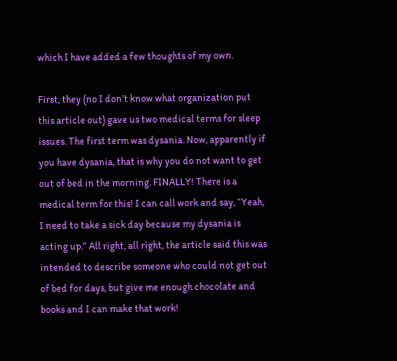which I have added a few thoughts of my own.

First, they (no I don’t know what organization put this article out) gave us two medical terms for sleep issues. The first term was dysania. Now, apparently if you have dysania, that is why you do not want to get out of bed in the morning. FINALLY! There is a medical term for this! I can call work and say, “Yeah, I need to take a sick day because my dysania is acting up.” All right, all right, the article said this was intended to describe someone who could not get out of bed for days, but give me enough chocolate and books and I can make that work!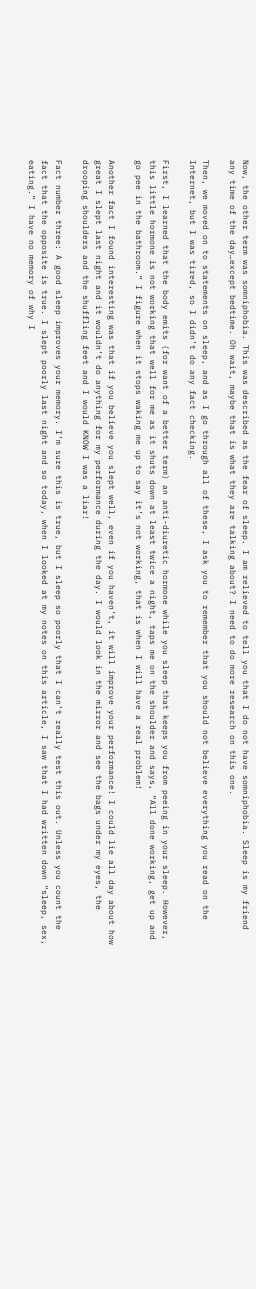Now, the other term was somniphobia. This was described as the fear of sleep. I am relieved to tell you that I do not have somniphobia. Sleep is my friend any time of the day…except bedtime. Oh wait, maybe that is what they are talking about? I need to do more research on this one.

Then, we moved on to statements on sleep, and as I go through all of these, I ask you to remember that you should not believe everything you read on the Internet, but I was tired, so I didn’t do any fact checking.

First, I learned that the body emits (for want of a better term) an anti-diuretic hormone while you sleep that keeps you from peeing in your sleep. However, this little hormone is not working that well for me as it shuts down at least twice a night, taps me on the shoulder and says, “All done working, get up and go pee in the bathroom.” I figure when it stops waking me up to say it’s not working, that is when I will have a real problem!

Another fact I found interesting was that if you believe you slept well, even if you haven’t, it will improve your performance! I could lie all day about how great I slept last night and it wouldn’t do anything for my performance during the day. I would look in the mirror and see the bags under my eyes, the drooping shoulders and the shuffling feet and I would KNOW I was a liar!

Fact number three: A good sleep improves your memory. I’m sure this is true, but I sleep so poorly that I can’t really test this out. Unless you count the fact that the opposite is true. I slept poorly last night and so today, when I looked at my notes on this article, I saw that I had written down “sleep, sex, eating.” I have no memory of why I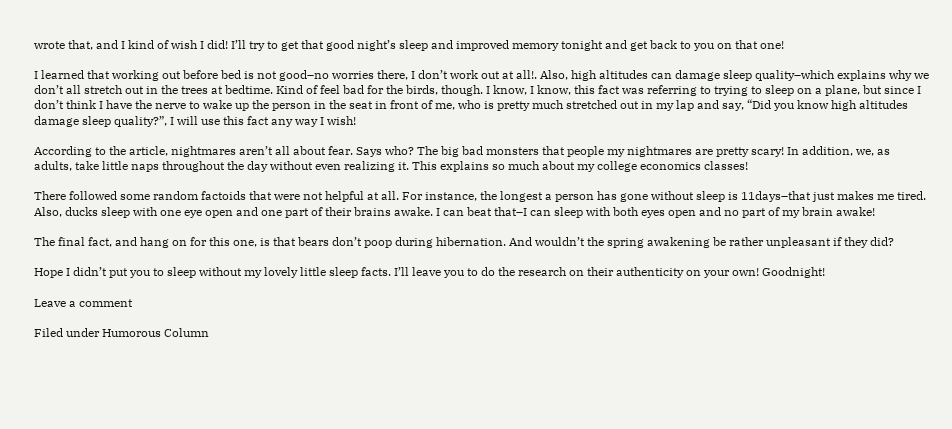wrote that, and I kind of wish I did! I’ll try to get that good night’s sleep and improved memory tonight and get back to you on that one!

I learned that working out before bed is not good–no worries there, I don’t work out at all!. Also, high altitudes can damage sleep quality–which explains why we don’t all stretch out in the trees at bedtime. Kind of feel bad for the birds, though. I know, I know, this fact was referring to trying to sleep on a plane, but since I don’t think I have the nerve to wake up the person in the seat in front of me, who is pretty much stretched out in my lap and say, “Did you know high altitudes damage sleep quality?”, I will use this fact any way I wish!

According to the article, nightmares aren’t all about fear. Says who? The big bad monsters that people my nightmares are pretty scary! In addition, we, as adults, take little naps throughout the day without even realizing it. This explains so much about my college economics classes!

There followed some random factoids that were not helpful at all. For instance, the longest a person has gone without sleep is 11days–that just makes me tired. Also, ducks sleep with one eye open and one part of their brains awake. I can beat that–I can sleep with both eyes open and no part of my brain awake!

The final fact, and hang on for this one, is that bears don’t poop during hibernation. And wouldn’t the spring awakening be rather unpleasant if they did?

Hope I didn’t put you to sleep without my lovely little sleep facts. I’ll leave you to do the research on their authenticity on your own! Goodnight!

Leave a comment

Filed under Humorous Column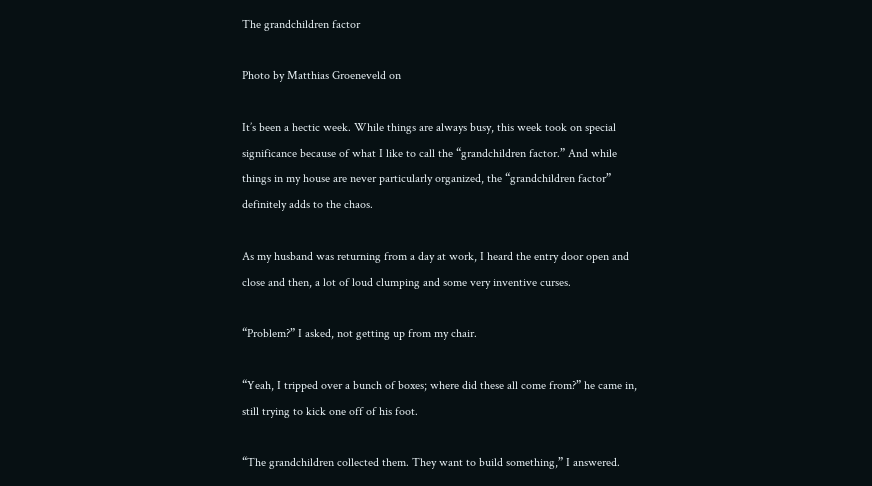The grandchildren factor

Photo by Matthias Groeneveld on

It’s been a hectic week. While things are always busy, this week took on special significance because of what I like to call the “grandchildren factor.” And while things in my house are never particularly organized, the “grandchildren factor” definitely adds to the chaos.

As my husband was returning from a day at work, I heard the entry door open and close and then, a lot of loud clumping and some very inventive curses.

“Problem?” I asked, not getting up from my chair.

“Yeah, I tripped over a bunch of boxes; where did these all come from?” he came in, still trying to kick one off of his foot.

“The grandchildren collected them. They want to build something,” I answered.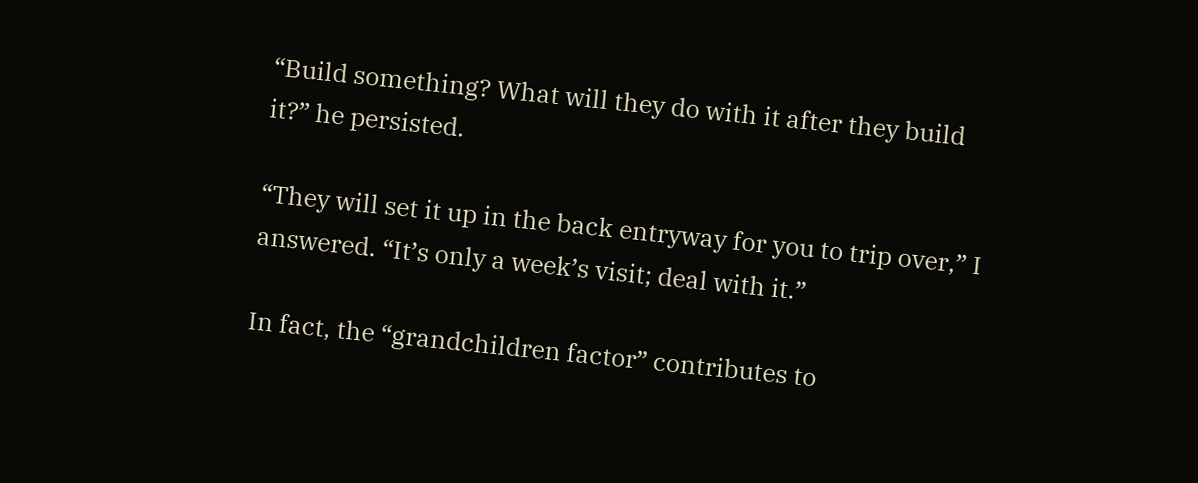“Build something? What will they do with it after they build it?” he persisted.

“They will set it up in the back entryway for you to trip over,” I answered. “It’s only a week’s visit; deal with it.”

In fact, the “grandchildren factor” contributes to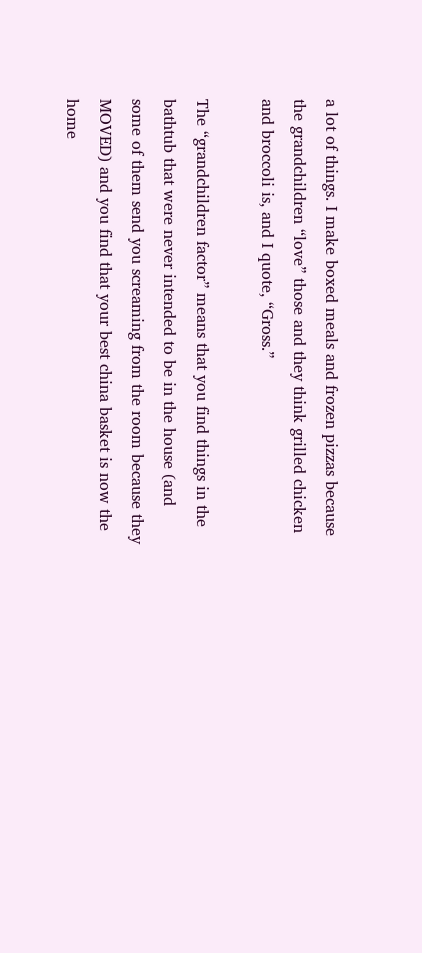a lot of things. I make boxed meals and frozen pizzas because the grandchildren “love” those and they think grilled chicken and broccoli is, and I quote, “Gross.”

The “grandchildren factor” means that you find things in the bathtub that were never intended to be in the house (and some of them send you screaming from the room because they MOVED) and you find that your best china basket is now the home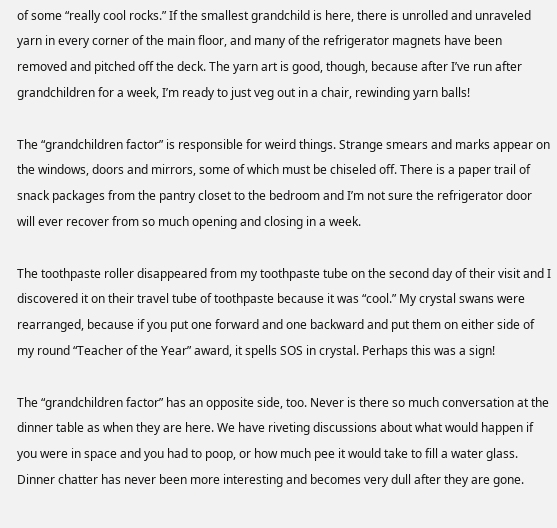of some “really cool rocks.” If the smallest grandchild is here, there is unrolled and unraveled yarn in every corner of the main floor, and many of the refrigerator magnets have been removed and pitched off the deck. The yarn art is good, though, because after I’ve run after grandchildren for a week, I’m ready to just veg out in a chair, rewinding yarn balls!

The “grandchildren factor” is responsible for weird things. Strange smears and marks appear on the windows, doors and mirrors, some of which must be chiseled off. There is a paper trail of snack packages from the pantry closet to the bedroom and I’m not sure the refrigerator door will ever recover from so much opening and closing in a week.

The toothpaste roller disappeared from my toothpaste tube on the second day of their visit and I discovered it on their travel tube of toothpaste because it was “cool.” My crystal swans were rearranged, because if you put one forward and one backward and put them on either side of my round “Teacher of the Year” award, it spells SOS in crystal. Perhaps this was a sign!

The “grandchildren factor” has an opposite side, too. Never is there so much conversation at the dinner table as when they are here. We have riveting discussions about what would happen if you were in space and you had to poop, or how much pee it would take to fill a water glass. Dinner chatter has never been more interesting and becomes very dull after they are gone.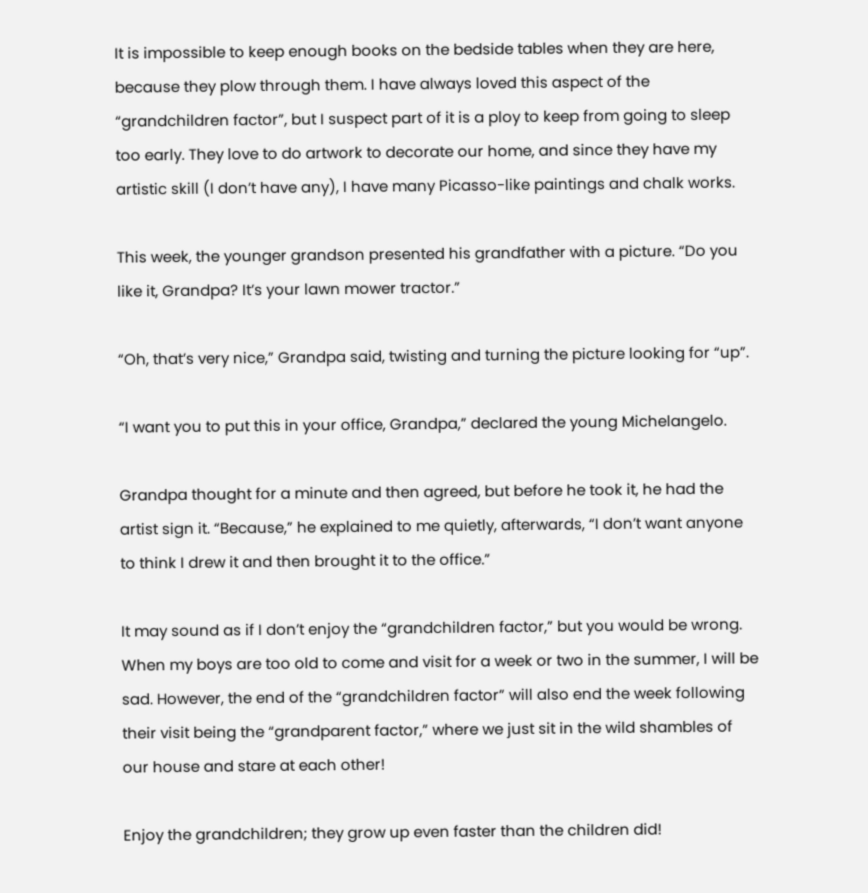It is impossible to keep enough books on the bedside tables when they are here, because they plow through them. I have always loved this aspect of the “grandchildren factor”, but I suspect part of it is a ploy to keep from going to sleep too early. They love to do artwork to decorate our home, and since they have my artistic skill (I don’t have any), I have many Picasso-like paintings and chalk works.

This week, the younger grandson presented his grandfather with a picture. “Do you like it, Grandpa? It’s your lawn mower tractor.”

“Oh, that’s very nice,” Grandpa said, twisting and turning the picture looking for “up”.

“I want you to put this in your office, Grandpa,” declared the young Michelangelo.

Grandpa thought for a minute and then agreed, but before he took it, he had the artist sign it. “Because,” he explained to me quietly, afterwards, “I don’t want anyone to think I drew it and then brought it to the office.”

It may sound as if I don’t enjoy the “grandchildren factor,” but you would be wrong. When my boys are too old to come and visit for a week or two in the summer, I will be sad. However, the end of the “grandchildren factor” will also end the week following their visit being the “grandparent factor,” where we just sit in the wild shambles of our house and stare at each other!

Enjoy the grandchildren; they grow up even faster than the children did!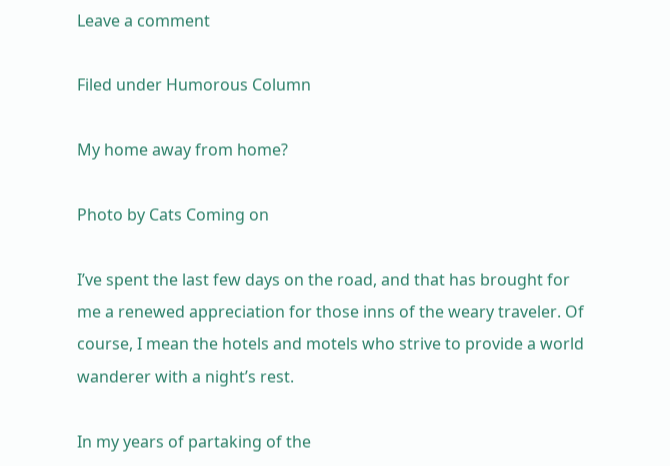Leave a comment

Filed under Humorous Column

My home away from home?

Photo by Cats Coming on

I’ve spent the last few days on the road, and that has brought for me a renewed appreciation for those inns of the weary traveler. Of course, I mean the hotels and motels who strive to provide a world wanderer with a night’s rest.

In my years of partaking of the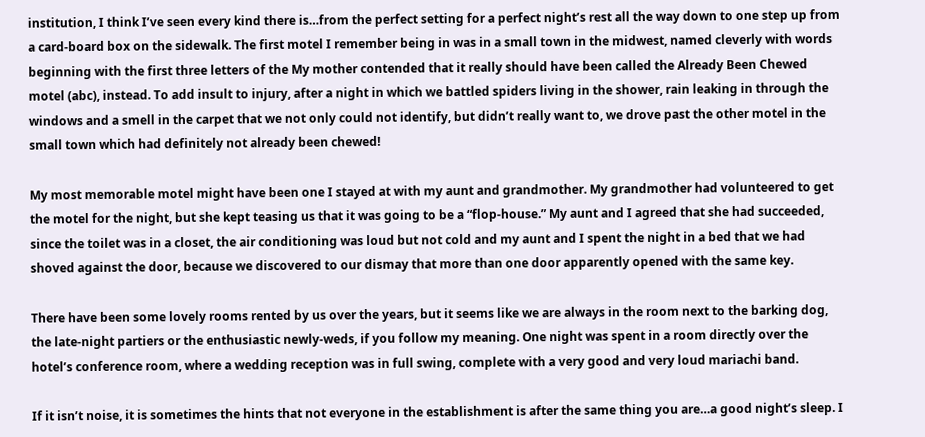institution, I think I’ve seen every kind there is…from the perfect setting for a perfect night’s rest all the way down to one step up from a card-board box on the sidewalk. The first motel I remember being in was in a small town in the midwest, named cleverly with words beginning with the first three letters of the My mother contended that it really should have been called the Already Been Chewed motel (abc), instead. To add insult to injury, after a night in which we battled spiders living in the shower, rain leaking in through the windows and a smell in the carpet that we not only could not identify, but didn’t really want to, we drove past the other motel in the small town which had definitely not already been chewed!

My most memorable motel might have been one I stayed at with my aunt and grandmother. My grandmother had volunteered to get the motel for the night, but she kept teasing us that it was going to be a “flop-house.” My aunt and I agreed that she had succeeded, since the toilet was in a closet, the air conditioning was loud but not cold and my aunt and I spent the night in a bed that we had shoved against the door, because we discovered to our dismay that more than one door apparently opened with the same key.

There have been some lovely rooms rented by us over the years, but it seems like we are always in the room next to the barking dog, the late-night partiers or the enthusiastic newly-weds, if you follow my meaning. One night was spent in a room directly over the hotel’s conference room, where a wedding reception was in full swing, complete with a very good and very loud mariachi band.

If it isn’t noise, it is sometimes the hints that not everyone in the establishment is after the same thing you are…a good night’s sleep. I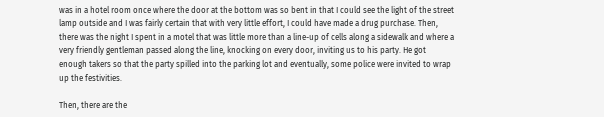was in a hotel room once where the door at the bottom was so bent in that I could see the light of the street lamp outside and I was fairly certain that with very little effort, I could have made a drug purchase. Then, there was the night I spent in a motel that was little more than a line-up of cells along a sidewalk and where a very friendly gentleman passed along the line, knocking on every door, inviting us to his party. He got enough takers so that the party spilled into the parking lot and eventually, some police were invited to wrap up the festivities.

Then, there are the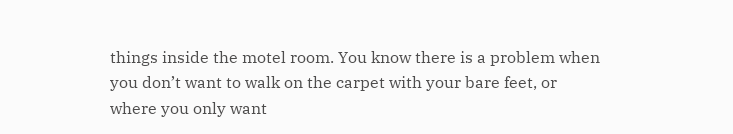things inside the motel room. You know there is a problem when you don’t want to walk on the carpet with your bare feet, or where you only want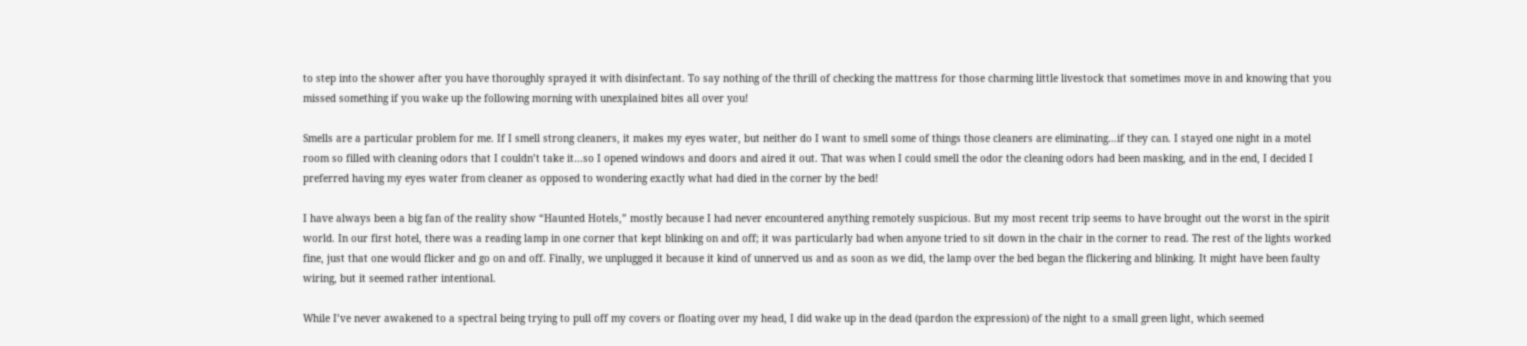to step into the shower after you have thoroughly sprayed it with disinfectant. To say nothing of the thrill of checking the mattress for those charming little livestock that sometimes move in and knowing that you missed something if you wake up the following morning with unexplained bites all over you!

Smells are a particular problem for me. If I smell strong cleaners, it makes my eyes water, but neither do I want to smell some of things those cleaners are eliminating…if they can. I stayed one night in a motel room so filled with cleaning odors that I couldn’t take it…so I opened windows and doors and aired it out. That was when I could smell the odor the cleaning odors had been masking, and in the end, I decided I preferred having my eyes water from cleaner as opposed to wondering exactly what had died in the corner by the bed!

I have always been a big fan of the reality show “Haunted Hotels,” mostly because I had never encountered anything remotely suspicious. But my most recent trip seems to have brought out the worst in the spirit world. In our first hotel, there was a reading lamp in one corner that kept blinking on and off; it was particularly bad when anyone tried to sit down in the chair in the corner to read. The rest of the lights worked fine, just that one would flicker and go on and off. Finally, we unplugged it because it kind of unnerved us and as soon as we did, the lamp over the bed began the flickering and blinking. It might have been faulty wiring, but it seemed rather intentional.

While I’ve never awakened to a spectral being trying to pull off my covers or floating over my head, I did wake up in the dead (pardon the expression) of the night to a small green light, which seemed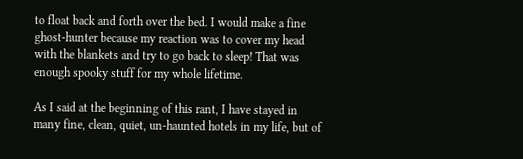to float back and forth over the bed. I would make a fine ghost-hunter because my reaction was to cover my head with the blankets and try to go back to sleep! That was enough spooky stuff for my whole lifetime.

As I said at the beginning of this rant, I have stayed in many fine, clean, quiet, un-haunted hotels in my life, but of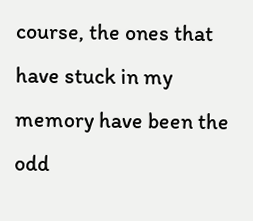course, the ones that have stuck in my memory have been the odd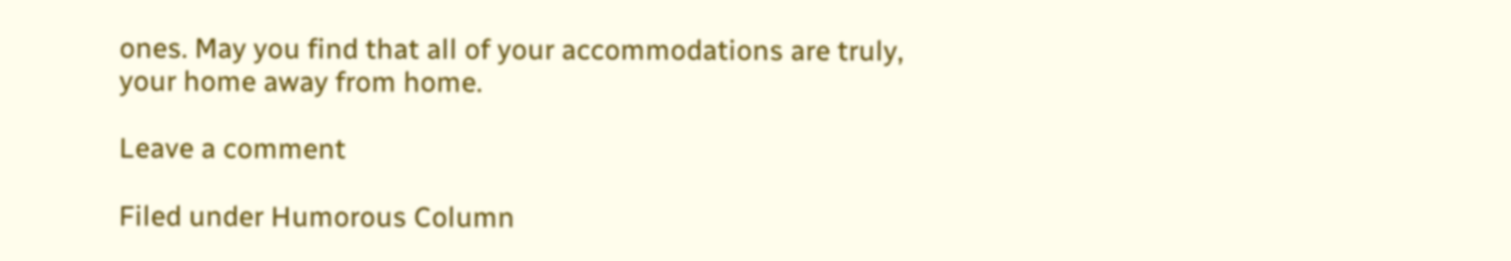ones. May you find that all of your accommodations are truly, your home away from home.

Leave a comment

Filed under Humorous Column